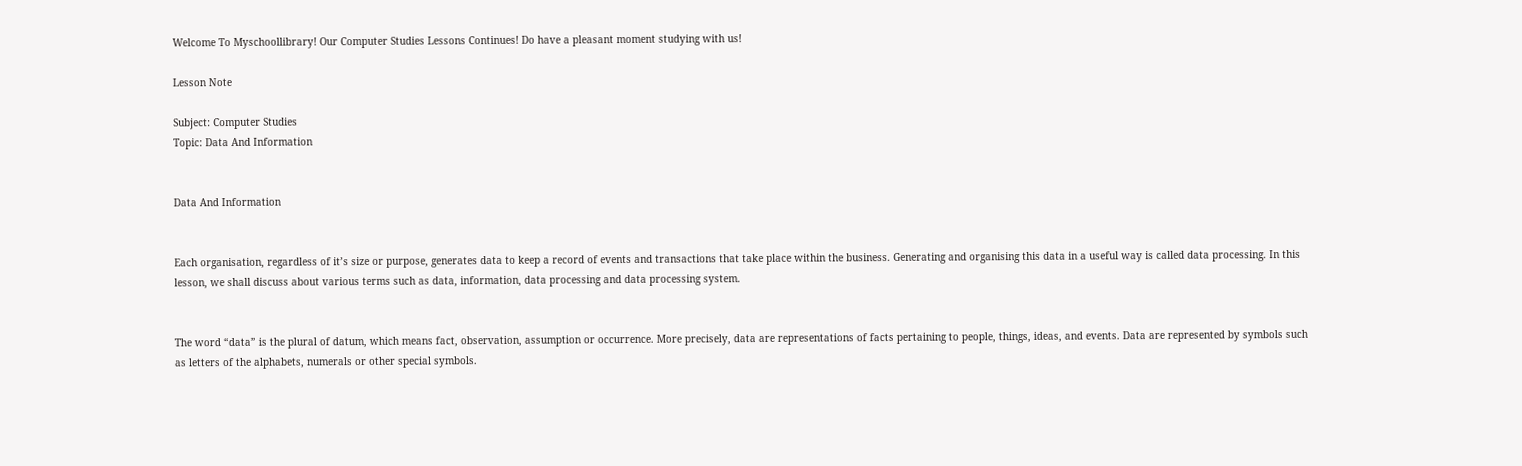Welcome To Myschoollibrary! Our Computer Studies Lessons Continues! Do have a pleasant moment studying with us!

Lesson Note

Subject: Computer Studies
Topic: Data And Information


Data And Information


Each organisation, regardless of it’s size or purpose, generates data to keep a record of events and transactions that take place within the business. Generating and organising this data in a useful way is called data processing. In this lesson, we shall discuss about various terms such as data, information, data processing and data processing system.


The word “data” is the plural of datum, which means fact, observation, assumption or occurrence. More precisely, data are representations of facts pertaining to people, things, ideas, and events. Data are represented by symbols such as letters of the alphabets, numerals or other special symbols.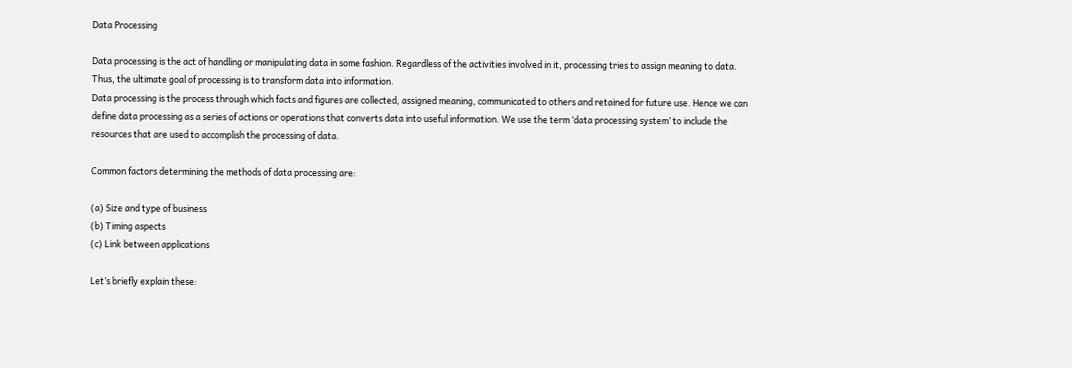Data Processing

Data processing is the act of handling or manipulating data in some fashion. Regardless of the activities involved in it, processing tries to assign meaning to data. Thus, the ultimate goal of processing is to transform data into information.
Data processing is the process through which facts and figures are collected, assigned meaning, communicated to others and retained for future use. Hence we can define data processing as a series of actions or operations that converts data into useful information. We use the term ‘data processing system’ to include the resources that are used to accomplish the processing of data.

Common factors determining the methods of data processing are:

(a) Size and type of business
(b) Timing aspects
(c) Link between applications

Let’s briefly explain these: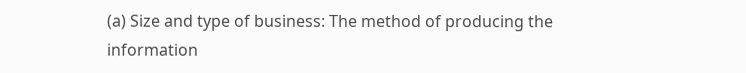(a) Size and type of business: The method of producing the information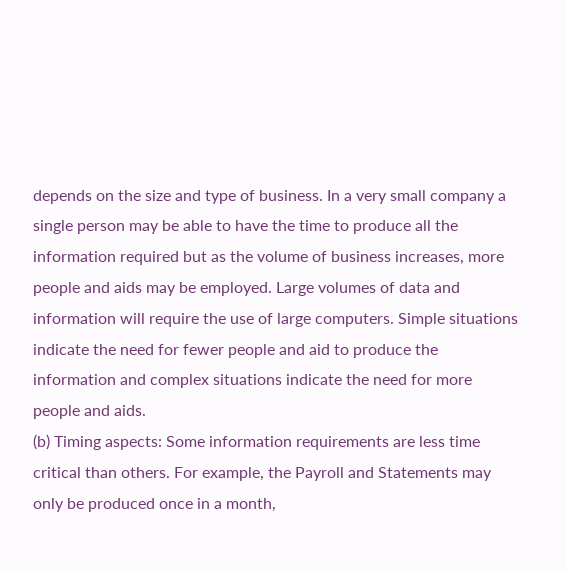depends on the size and type of business. In a very small company a single person may be able to have the time to produce all the information required but as the volume of business increases, more people and aids may be employed. Large volumes of data and information will require the use of large computers. Simple situations indicate the need for fewer people and aid to produce the information and complex situations indicate the need for more people and aids.
(b) Timing aspects: Some information requirements are less time critical than others. For example, the Payroll and Statements may only be produced once in a month,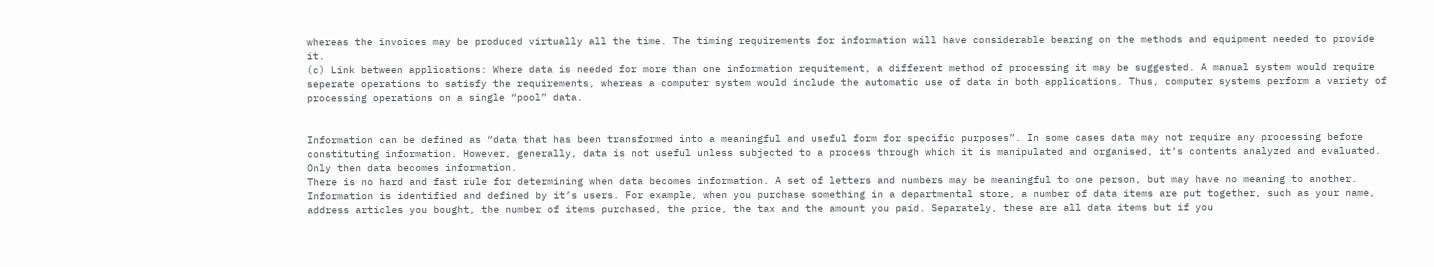whereas the invoices may be produced virtually all the time. The timing requirements for information will have considerable bearing on the methods and equipment needed to provide it.
(c) Link between applications: Where data is needed for more than one information requitement, a different method of processing it may be suggested. A manual system would require seperate operations to satisfy the requirements, whereas a computer system would include the automatic use of data in both applications. Thus, computer systems perform a variety of processing operations on a single “pool” data.


Information can be defined as “data that has been transformed into a meaningful and useful form for specific purposes”. In some cases data may not require any processing before constituting information. However, generally, data is not useful unless subjected to a process through which it is manipulated and organised, it’s contents analyzed and evaluated. Only then data becomes information.
There is no hard and fast rule for determining when data becomes information. A set of letters and numbers may be meaningful to one person, but may have no meaning to another. Information is identified and defined by it’s users. For example, when you purchase something in a departmental store, a number of data items are put together, such as your name, address articles you bought, the number of items purchased, the price, the tax and the amount you paid. Separately, these are all data items but if you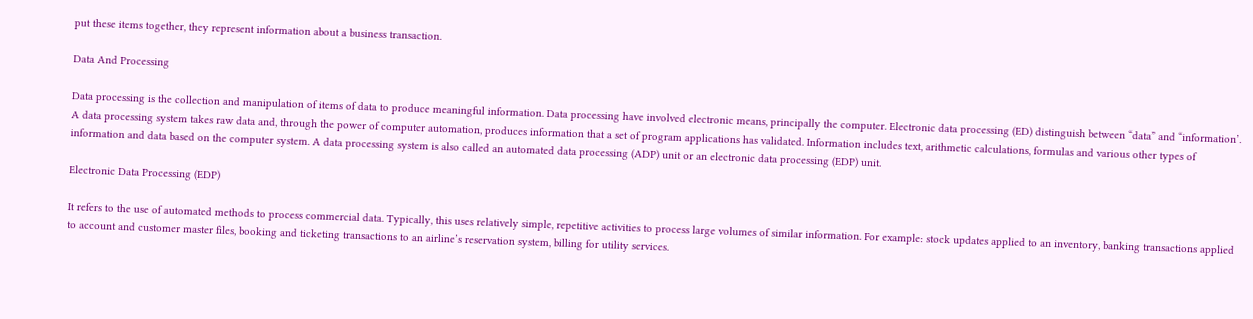put these items together, they represent information about a business transaction.

Data And Processing

Data processing is the collection and manipulation of items of data to produce meaningful information. Data processing have involved electronic means, principally the computer. Electronic data processing (ED) distinguish between “data” and “information’. A data processing system takes raw data and, through the power of computer automation, produces information that a set of program applications has validated. Information includes text, arithmetic calculations, formulas and various other types of information and data based on the computer system. A data processing system is also called an automated data processing (ADP) unit or an electronic data processing (EDP) unit.

Electronic Data Processing (EDP)

It refers to the use of automated methods to process commercial data. Typically, this uses relatively simple, repetitive activities to process large volumes of similar information. For example: stock updates applied to an inventory, banking transactions applied to account and customer master files, booking and ticketing transactions to an airline’s reservation system, billing for utility services.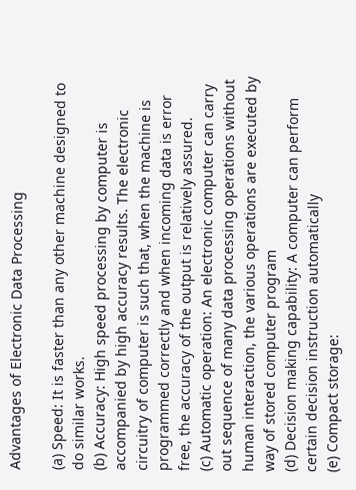Advantages of Electronic Data Processing

(a) Speed: It is faster than any other machine designed to do similar works.
(b) Accuracy: High speed processing by computer is accompanied by high accuracy results. The electronic circuitry of computer is such that, when the machine is programmed correctly and when incoming data is error free, the accuracy of the output is relatively assured.
(c) Automatic operation: An electronic computer can carry out sequence of many data processing operations without human interaction, the various operations are executed by way of stored computer program
(d) Decision making capability: A computer can perform certain decision instruction automatically
(e) Compact storage: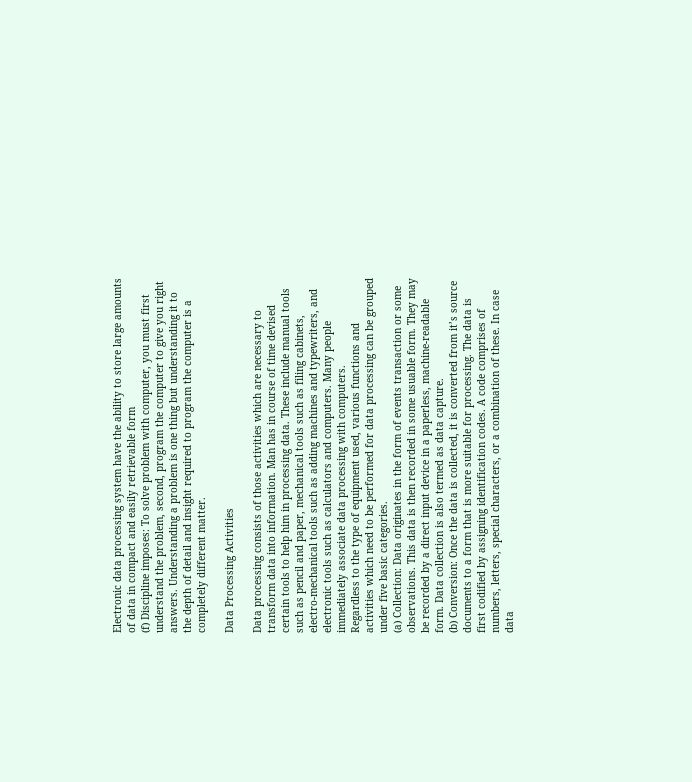Electronic data processing system have the ability to store large amounts of data in compact and easily retrievable form
(f) Discipline imposes: To solve problem with computer, you must first understand the problem, second, program the computer to give you right answers. Understanding a problem is one thing but understanding it to the depth of detail and insight required to program the computer is a completely different matter.

Data Processing Activities

Data processing consists of those activities which are necessary to transform data into information. Man has in course of time devised certain tools to help him in processing data. These include manual tools such as pencil and paper, mechanical tools such as filing cabinets, electro-mechanical tools such as adding machines and typewriters, and electronic tools such as calculators and computers. Many people immediately associate data processing with computers.
Regardless to the type of equipment used, various functions and activities which need to be performed for data processing can be grouped under five basic categories.
(a) Collection: Data originates in the form of events transaction or some observations. This data is then recorded in some usuable form. They may be recorded by a direct input device in a paperless, machine-readable form. Data collection is also termed as data capture.
(b) Conversion: Once the data is collected, it is converted from it’s source documents to a form that is more suitable for processing. The data is first codified by assigning identification codes. A code comprises of numbers, letters, special characters, or a combination of these. In case data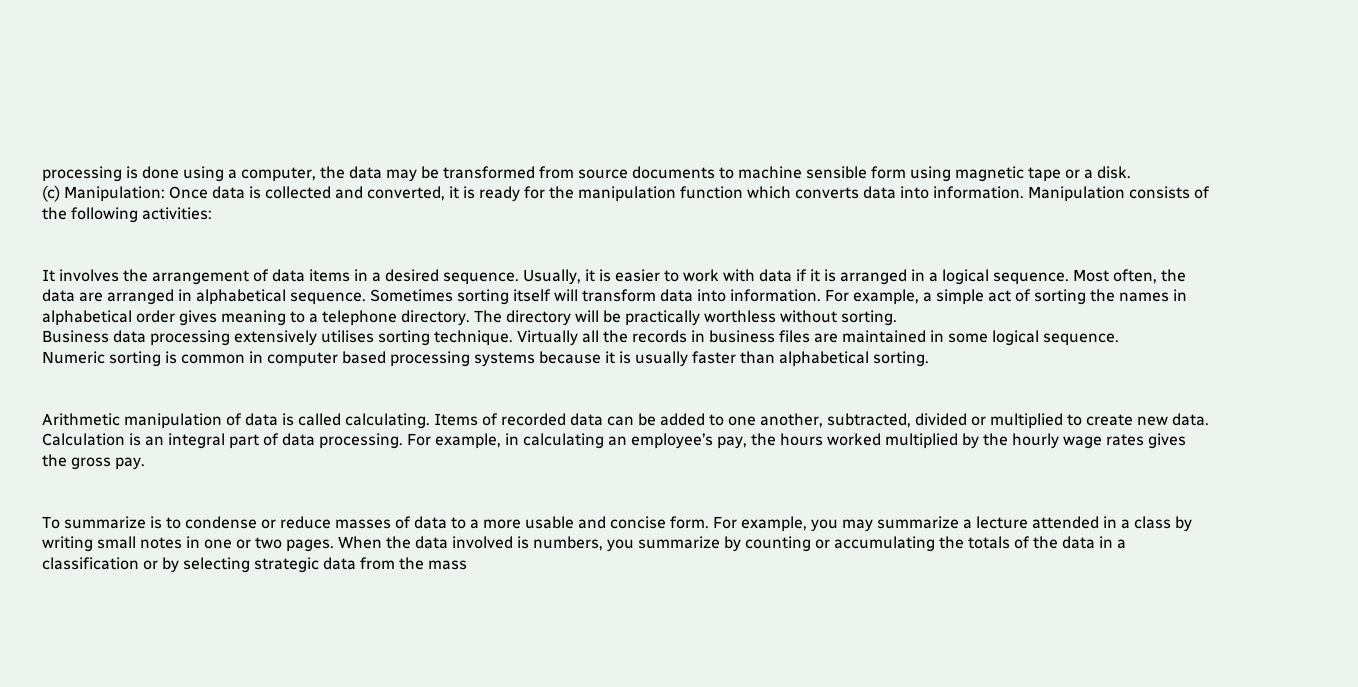processing is done using a computer, the data may be transformed from source documents to machine sensible form using magnetic tape or a disk.
(c) Manipulation: Once data is collected and converted, it is ready for the manipulation function which converts data into information. Manipulation consists of the following activities:


It involves the arrangement of data items in a desired sequence. Usually, it is easier to work with data if it is arranged in a logical sequence. Most often, the data are arranged in alphabetical sequence. Sometimes sorting itself will transform data into information. For example, a simple act of sorting the names in alphabetical order gives meaning to a telephone directory. The directory will be practically worthless without sorting.
Business data processing extensively utilises sorting technique. Virtually all the records in business files are maintained in some logical sequence.
Numeric sorting is common in computer based processing systems because it is usually faster than alphabetical sorting.


Arithmetic manipulation of data is called calculating. Items of recorded data can be added to one another, subtracted, divided or multiplied to create new data. Calculation is an integral part of data processing. For example, in calculating an employee’s pay, the hours worked multiplied by the hourly wage rates gives the gross pay.


To summarize is to condense or reduce masses of data to a more usable and concise form. For example, you may summarize a lecture attended in a class by writing small notes in one or two pages. When the data involved is numbers, you summarize by counting or accumulating the totals of the data in a classification or by selecting strategic data from the mass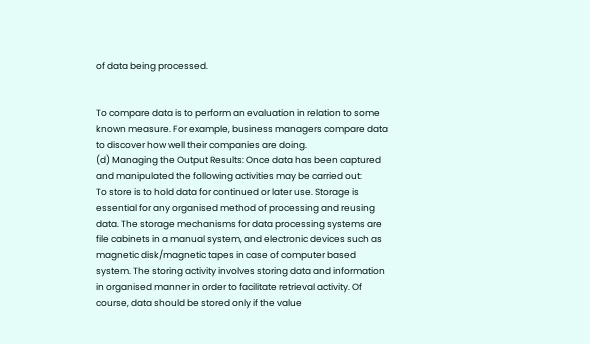of data being processed.


To compare data is to perform an evaluation in relation to some known measure. For example, business managers compare data to discover how well their companies are doing.
(d) Managing the Output Results: Once data has been captured and manipulated the following activities may be carried out:
To store is to hold data for continued or later use. Storage is essential for any organised method of processing and reusing data. The storage mechanisms for data processing systems are file cabinets in a manual system, and electronic devices such as magnetic disk/magnetic tapes in case of computer based system. The storing activity involves storing data and information in organised manner in order to facilitate retrieval activity. Of course, data should be stored only if the value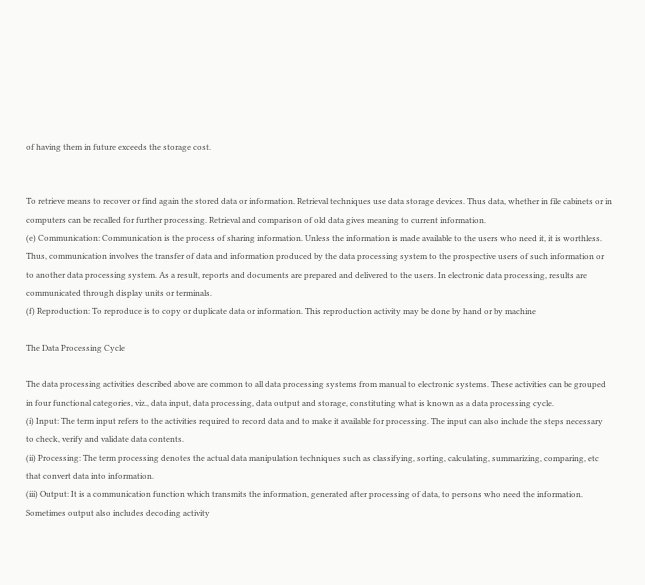of having them in future exceeds the storage cost.


To retrieve means to recover or find again the stored data or information. Retrieval techniques use data storage devices. Thus data, whether in file cabinets or in computers can be recalled for further processing. Retrieval and comparison of old data gives meaning to current information.
(e) Communication: Communication is the process of sharing information. Unless the information is made available to the users who need it, it is worthless. Thus, communication involves the transfer of data and information produced by the data processing system to the prospective users of such information or to another data processing system. As a result, reports and documents are prepared and delivered to the users. In electronic data processing, results are communicated through display units or terminals.
(f) Reproduction: To reproduce is to copy or duplicate data or information. This reproduction activity may be done by hand or by machine

The Data Processing Cycle

The data processing activities described above are common to all data processing systems from manual to electronic systems. These activities can be grouped in four functional categories, viz., data input, data processing, data output and storage, constituting what is known as a data processing cycle.
(i) Input: The term input refers to the activities required to record data and to make it available for processing. The input can also include the steps necessary to check, verify and validate data contents.
(ii) Processing: The term processing denotes the actual data manipulation techniques such as classifying, sorting, calculating, summarizing, comparing, etc that convert data into information.
(iii) Output: It is a communication function which transmits the information, generated after processing of data, to persons who need the information. Sometimes output also includes decoding activity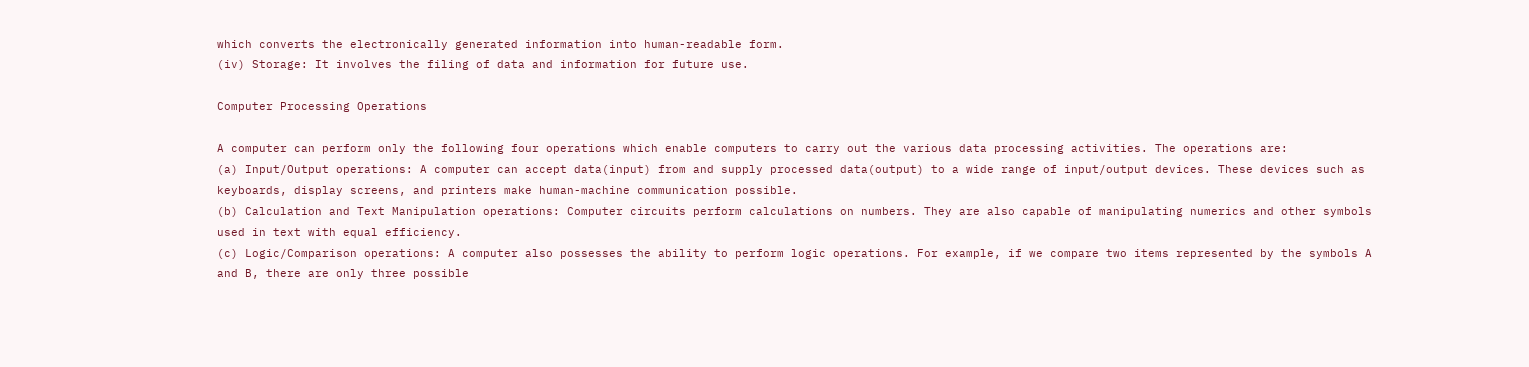which converts the electronically generated information into human-readable form.
(iv) Storage: It involves the filing of data and information for future use.

Computer Processing Operations

A computer can perform only the following four operations which enable computers to carry out the various data processing activities. The operations are:
(a) Input/Output operations: A computer can accept data(input) from and supply processed data(output) to a wide range of input/output devices. These devices such as keyboards, display screens, and printers make human-machine communication possible.
(b) Calculation and Text Manipulation operations: Computer circuits perform calculations on numbers. They are also capable of manipulating numerics and other symbols used in text with equal efficiency.
(c) Logic/Comparison operations: A computer also possesses the ability to perform logic operations. For example, if we compare two items represented by the symbols A and B, there are only three possible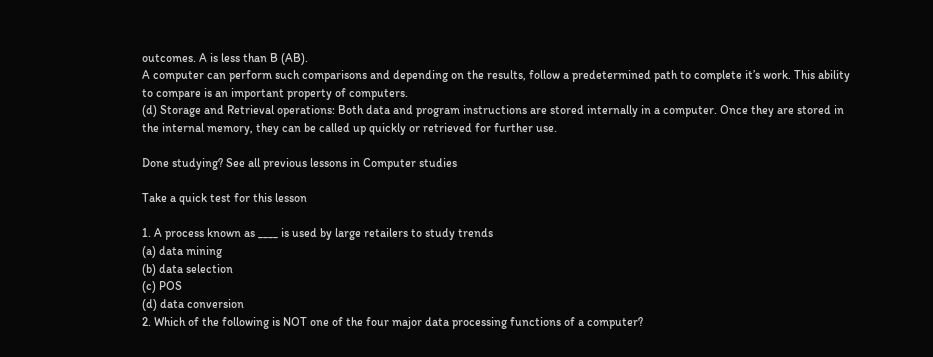outcomes. A is less than B (AB).
A computer can perform such comparisons and depending on the results, follow a predetermined path to complete it’s work. This ability to compare is an important property of computers.
(d) Storage and Retrieval operations: Both data and program instructions are stored internally in a computer. Once they are stored in the internal memory, they can be called up quickly or retrieved for further use.

Done studying? See all previous lessons in Computer studies

Take a quick test for this lesson

1. A process known as ____ is used by large retailers to study trends
(a) data mining
(b) data selection
(c) POS
(d) data conversion
2. Which of the following is NOT one of the four major data processing functions of a computer?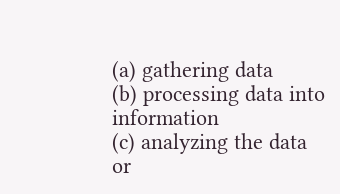(a) gathering data
(b) processing data into information
(c) analyzing the data or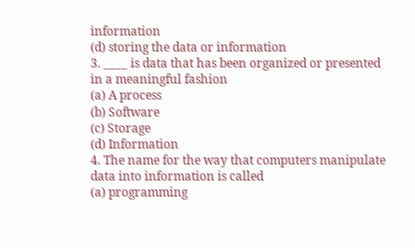information
(d) storing the data or information
3. ____ is data that has been organized or presented in a meaningful fashion
(a) A process
(b) Software
(c) Storage
(d) Information
4. The name for the way that computers manipulate data into information is called
(a) programming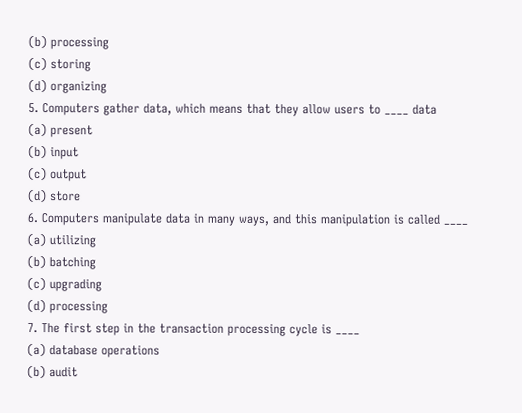(b) processing
(c) storing
(d) organizing
5. Computers gather data, which means that they allow users to ____ data
(a) present
(b) input
(c) output
(d) store
6. Computers manipulate data in many ways, and this manipulation is called ____
(a) utilizing
(b) batching
(c) upgrading
(d) processing
7. The first step in the transaction processing cycle is ____
(a) database operations
(b) audit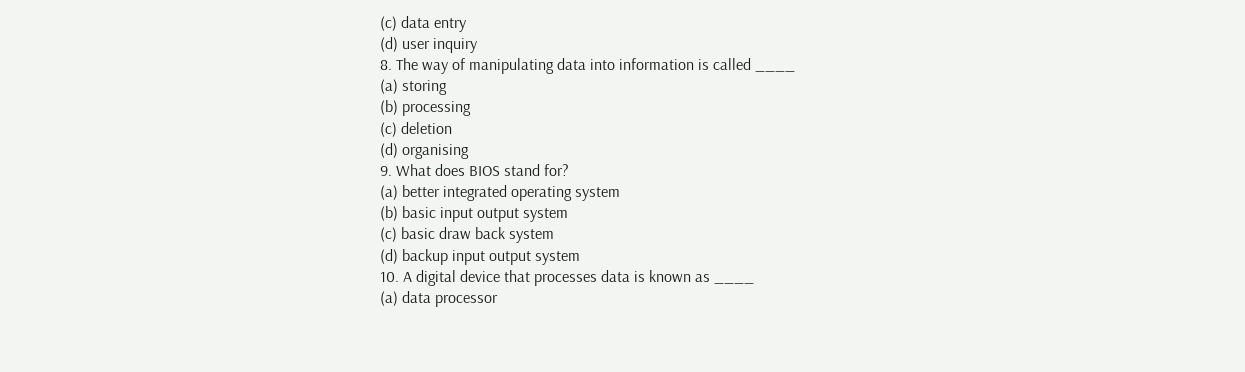(c) data entry
(d) user inquiry
8. The way of manipulating data into information is called ____
(a) storing
(b) processing
(c) deletion
(d) organising
9. What does BIOS stand for?
(a) better integrated operating system
(b) basic input output system
(c) basic draw back system
(d) backup input output system
10. A digital device that processes data is known as ____
(a) data processor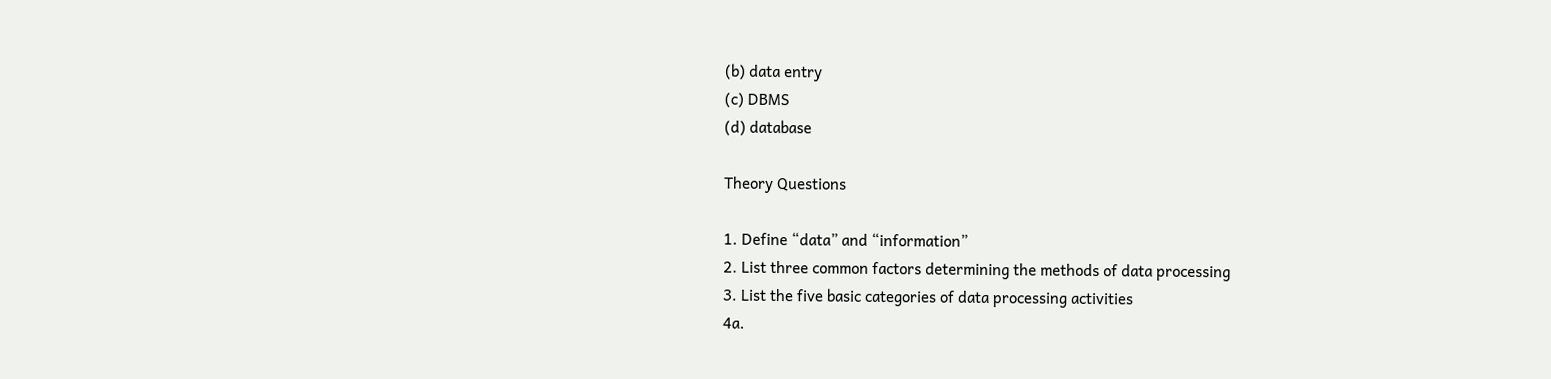(b) data entry
(c) DBMS
(d) database

Theory Questions

1. Define “data” and “information”
2. List three common factors determining the methods of data processing
3. List the five basic categories of data processing activities
4a.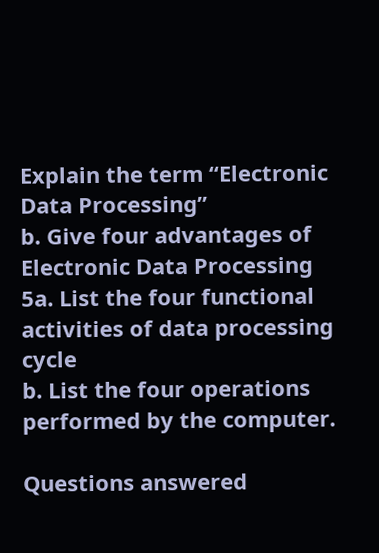Explain the term “Electronic Data Processing”
b. Give four advantages of Electronic Data Processing
5a. List the four functional activities of data processing cycle
b. List the four operations performed by the computer.

Questions answered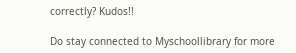correctly? Kudos!!

Do stay connected to Myschoollibrary for more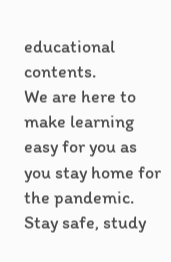educational contents.
We are here to make learning easy for you as you stay home for the pandemic. Stay safe, study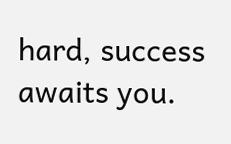hard, success awaits you.